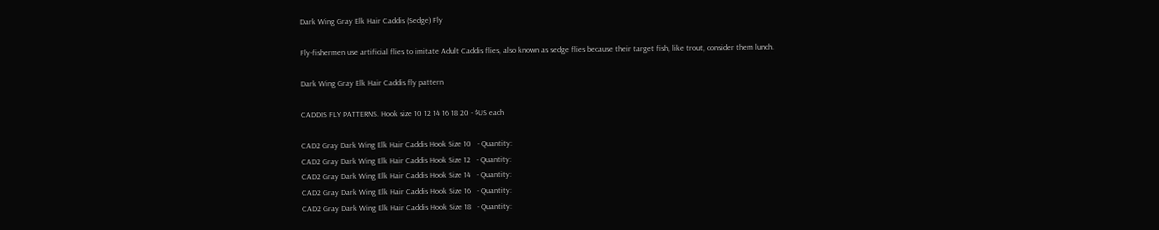Dark Wing Gray Elk Hair Caddis (Sedge) Fly

Fly-fishermen use artificial flies to imitate Adult Caddis flies, also known as sedge flies because their target fish, like trout, consider them lunch.

Dark Wing Gray Elk Hair Caddis fly pattern

CADDIS FLY PATTERNS. Hook size 10 12 14 16 18 20 - $US each

CAD2 Gray Dark Wing Elk Hair Caddis Hook Size 10   - Quantity:
CAD2 Gray Dark Wing Elk Hair Caddis Hook Size 12   - Quantity:
CAD2 Gray Dark Wing Elk Hair Caddis Hook Size 14   - Quantity:
CAD2 Gray Dark Wing Elk Hair Caddis Hook Size 16   - Quantity:
CAD2 Gray Dark Wing Elk Hair Caddis Hook Size 18   - Quantity: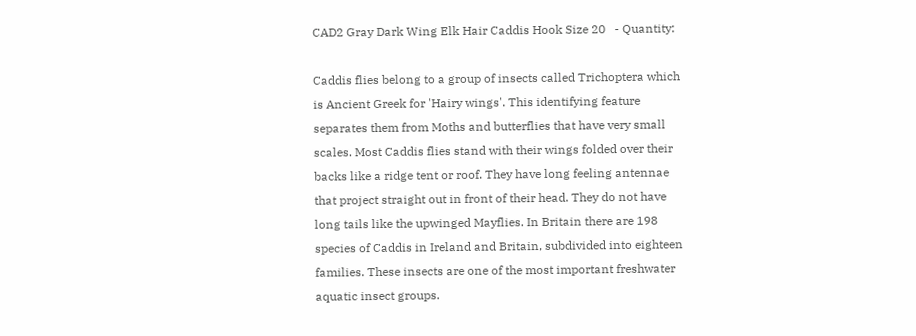CAD2 Gray Dark Wing Elk Hair Caddis Hook Size 20   - Quantity:

Caddis flies belong to a group of insects called Trichoptera which is Ancient Greek for 'Hairy wings'. This identifying feature separates them from Moths and butterflies that have very small scales. Most Caddis flies stand with their wings folded over their backs like a ridge tent or roof. They have long feeling antennae that project straight out in front of their head. They do not have long tails like the upwinged Mayflies. In Britain there are 198 species of Caddis in Ireland and Britain, subdivided into eighteen families. These insects are one of the most important freshwater aquatic insect groups.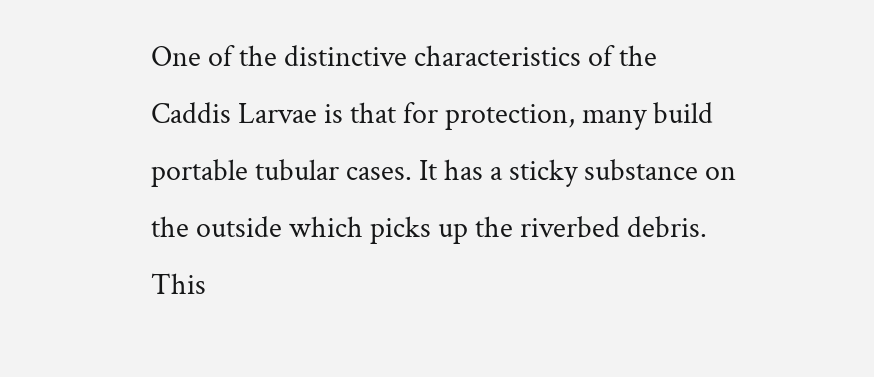One of the distinctive characteristics of the Caddis Larvae is that for protection, many build portable tubular cases. It has a sticky substance on the outside which picks up the riverbed debris. This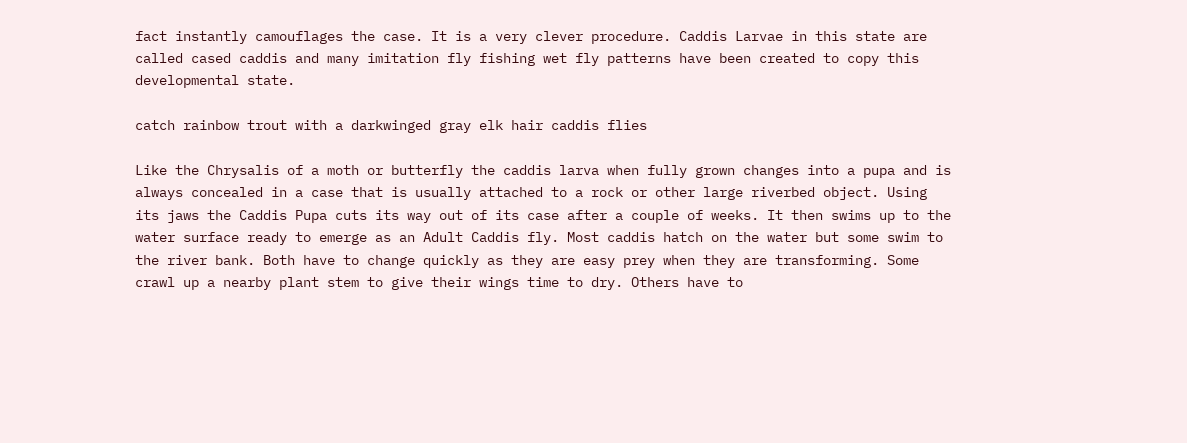fact instantly camouflages the case. It is a very clever procedure. Caddis Larvae in this state are called cased caddis and many imitation fly fishing wet fly patterns have been created to copy this developmental state.

catch rainbow trout with a darkwinged gray elk hair caddis flies

Like the Chrysalis of a moth or butterfly the caddis larva when fully grown changes into a pupa and is always concealed in a case that is usually attached to a rock or other large riverbed object. Using its jaws the Caddis Pupa cuts its way out of its case after a couple of weeks. It then swims up to the water surface ready to emerge as an Adult Caddis fly. Most caddis hatch on the water but some swim to the river bank. Both have to change quickly as they are easy prey when they are transforming. Some crawl up a nearby plant stem to give their wings time to dry. Others have to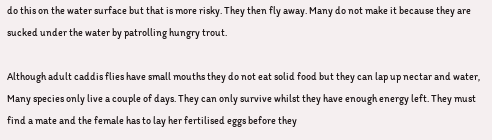do this on the water surface but that is more risky. They then fly away. Many do not make it because they are sucked under the water by patrolling hungry trout.

Although adult caddis flies have small mouths they do not eat solid food but they can lap up nectar and water, Many species only live a couple of days. They can only survive whilst they have enough energy left. They must find a mate and the female has to lay her fertilised eggs before they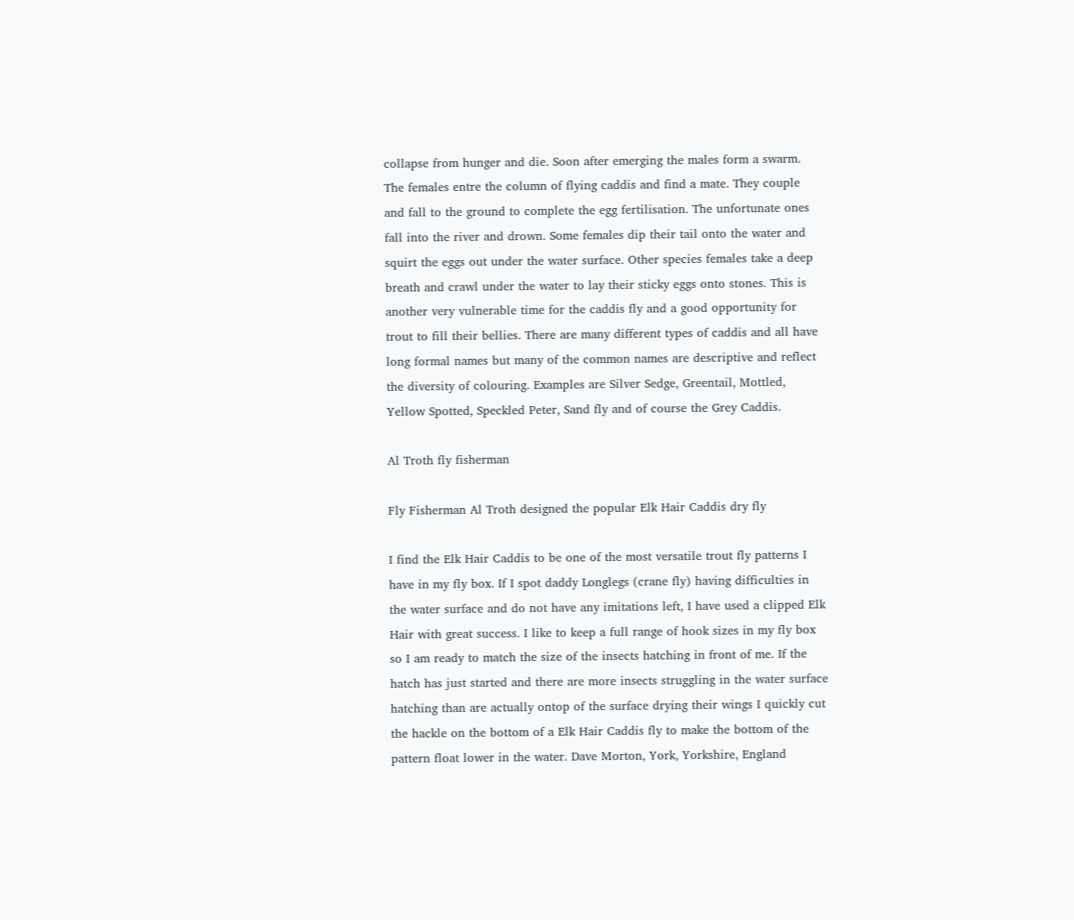collapse from hunger and die. Soon after emerging the males form a swarm. The females entre the column of flying caddis and find a mate. They couple and fall to the ground to complete the egg fertilisation. The unfortunate ones fall into the river and drown. Some females dip their tail onto the water and squirt the eggs out under the water surface. Other species females take a deep breath and crawl under the water to lay their sticky eggs onto stones. This is another very vulnerable time for the caddis fly and a good opportunity for trout to fill their bellies. There are many different types of caddis and all have long formal names but many of the common names are descriptive and reflect the diversity of colouring. Examples are Silver Sedge, Greentail, Mottled, Yellow Spotted, Speckled Peter, Sand fly and of course the Grey Caddis.

Al Troth fly fisherman

Fly Fisherman Al Troth designed the popular Elk Hair Caddis dry fly

I find the Elk Hair Caddis to be one of the most versatile trout fly patterns I have in my fly box. If I spot daddy Longlegs (crane fly) having difficulties in the water surface and do not have any imitations left, I have used a clipped Elk Hair with great success. I like to keep a full range of hook sizes in my fly box so I am ready to match the size of the insects hatching in front of me. If the hatch has just started and there are more insects struggling in the water surface hatching than are actually ontop of the surface drying their wings I quickly cut the hackle on the bottom of a Elk Hair Caddis fly to make the bottom of the pattern float lower in the water. Dave Morton, York, Yorkshire, England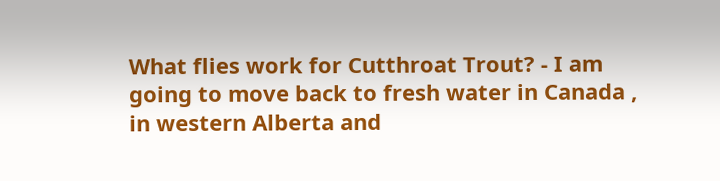What flies work for Cutthroat Trout? - I am going to move back to fresh water in Canada , in western Alberta and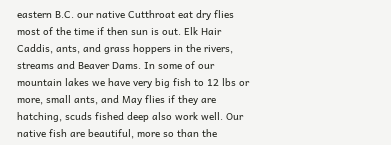eastern B.C. our native Cutthroat eat dry flies most of the time if then sun is out. Elk Hair Caddis, ants, and grass hoppers in the rivers, streams and Beaver Dams. In some of our mountain lakes we have very big fish to 12 lbs or more, small ants, and May flies if they are hatching, scuds fished deep also work well. Our native fish are beautiful, more so than the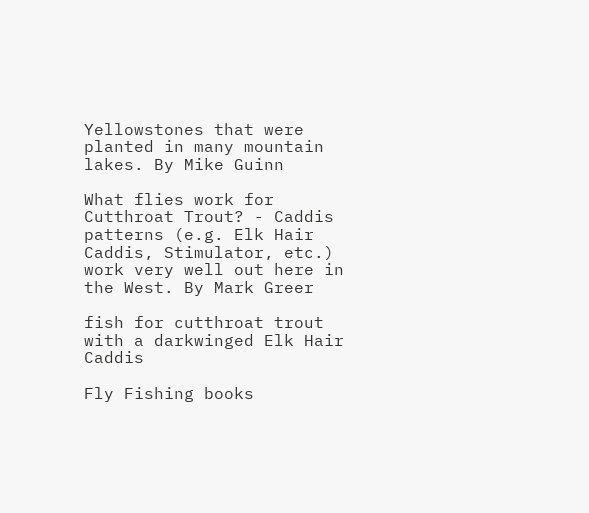Yellowstones that were planted in many mountain lakes. By Mike Guinn

What flies work for Cutthroat Trout? - Caddis patterns (e.g. Elk Hair Caddis, Stimulator, etc.) work very well out here in the West. By Mark Greer

fish for cutthroat trout with a darkwinged Elk Hair Caddis

Fly Fishing books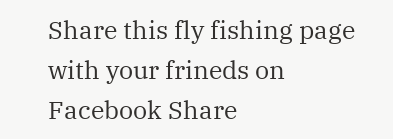Share this fly fishing page with your frineds on Facebook Share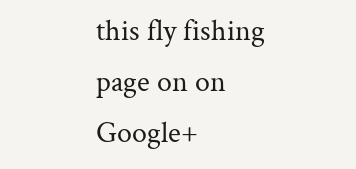this fly fishing page on on Google+